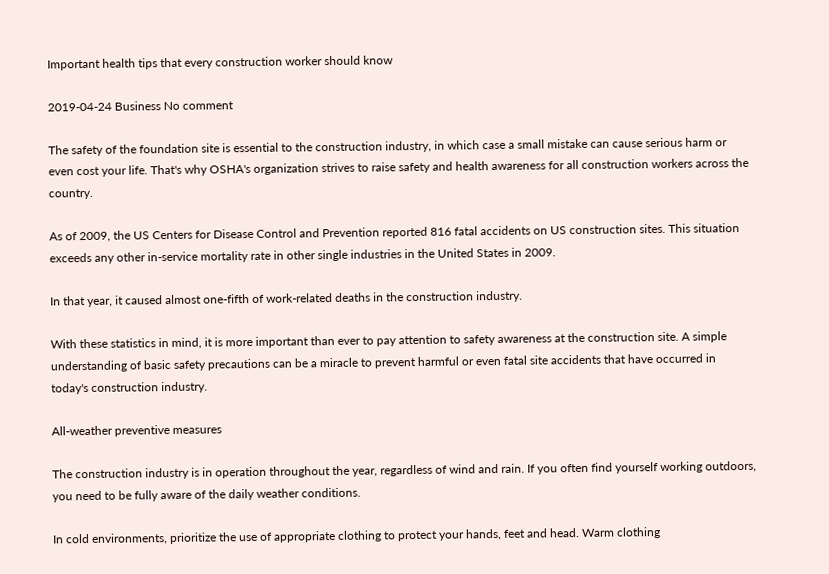Important health tips that every construction worker should know

2019-04-24 Business No comment

The safety of the foundation site is essential to the construction industry, in which case a small mistake can cause serious harm or even cost your life. That's why OSHA's organization strives to raise safety and health awareness for all construction workers across the country.

As of 2009, the US Centers for Disease Control and Prevention reported 816 fatal accidents on US construction sites. This situation exceeds any other in-service mortality rate in other single industries in the United States in 2009.

In that year, it caused almost one-fifth of work-related deaths in the construction industry.

With these statistics in mind, it is more important than ever to pay attention to safety awareness at the construction site. A simple understanding of basic safety precautions can be a miracle to prevent harmful or even fatal site accidents that have occurred in today's construction industry.

All-weather preventive measures

The construction industry is in operation throughout the year, regardless of wind and rain. If you often find yourself working outdoors, you need to be fully aware of the daily weather conditions.

In cold environments, prioritize the use of appropriate clothing to protect your hands, feet and head. Warm clothing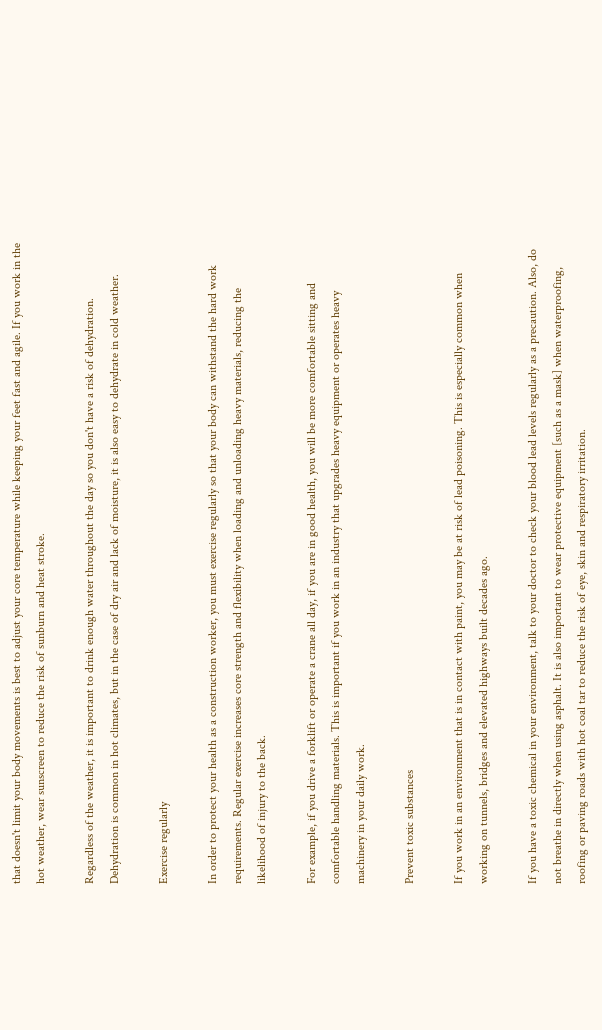that doesn't limit your body movements is best to adjust your core temperature while keeping your feet fast and agile. If you work in the hot weather, wear sunscreen to reduce the risk of sunburn and heat stroke.

Regardless of the weather, it is important to drink enough water throughout the day so you don't have a risk of dehydration. Dehydration is common in hot climates, but in the case of dry air and lack of moisture, it is also easy to dehydrate in cold weather.

Exercise regularly

In order to protect your health as a construction worker, you must exercise regularly so that your body can withstand the hard work requirements. Regular exercise increases core strength and flexibility when loading and unloading heavy materials, reducing the likelihood of injury to the back.

For example, if you drive a forklift or operate a crane all day, if you are in good health, you will be more comfortable sitting and comfortable handling materials. This is important if you work in an industry that upgrades heavy equipment or operates heavy machinery in your daily work.

Prevent toxic substances

If you work in an environment that is in contact with paint, you may be at risk of lead poisoning. This is especially common when working on tunnels, bridges and elevated highways built decades ago.

If you have a toxic chemical in your environment, talk to your doctor to check your blood lead levels regularly as a precaution. Also, do not breathe in directly when using asphalt. It is also important to wear protective equipment [such as a mask] when waterproofing, roofing or paving roads with hot coal tar to reduce the risk of eye, skin and respiratory irritation.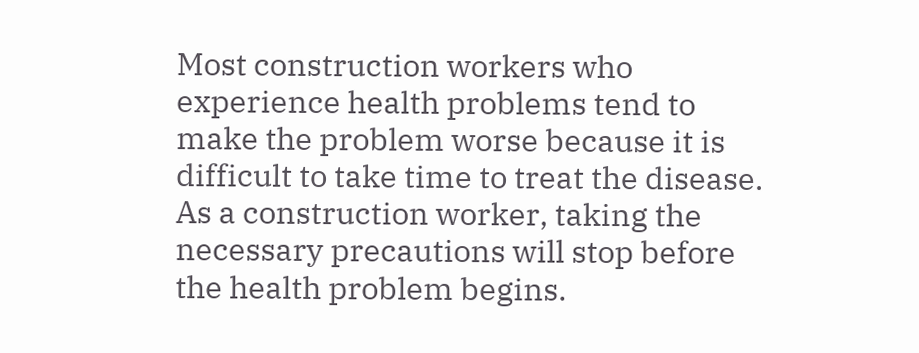Most construction workers who experience health problems tend to make the problem worse because it is difficult to take time to treat the disease. As a construction worker, taking the necessary precautions will stop before the health problem begins.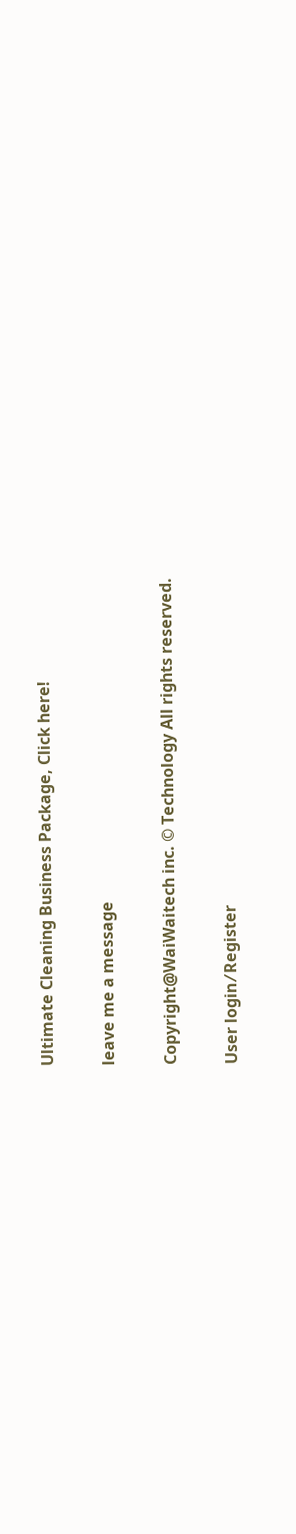Ultimate Cleaning Business Package, Click here!

leave me a message

Copyright@WaiWaitech inc. © Technology All rights reserved.

User login ⁄ Register